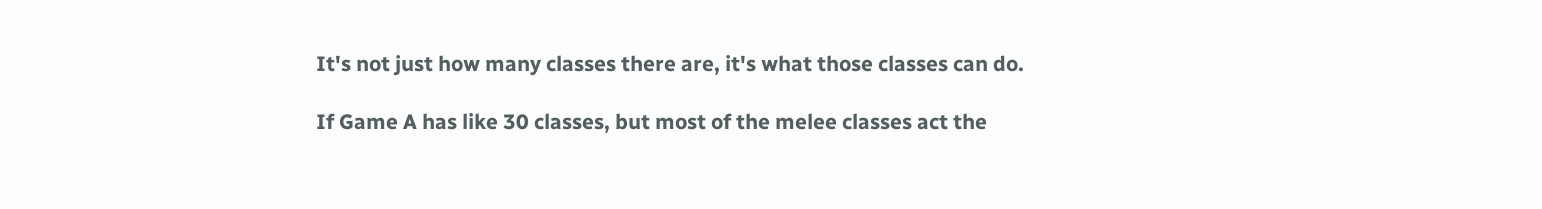It's not just how many classes there are, it's what those classes can do.

If Game A has like 30 classes, but most of the melee classes act the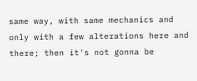same way, with same mechanics and only with a few alterations here and there; then it's not gonna be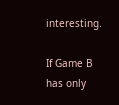interesting.

If Game B has only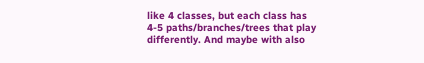like 4 classes, but each class has 4-5 paths/branches/trees that play differently. And maybe with also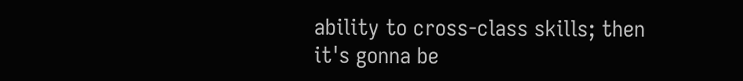ability to cross-class skills; then it's gonna be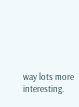way lots more interesting.